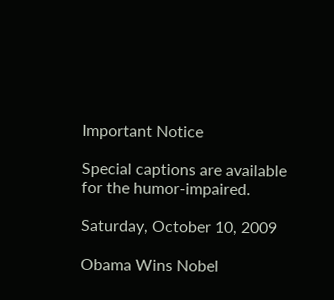Important Notice

Special captions are available for the humor-impaired.

Saturday, October 10, 2009

Obama Wins Nobel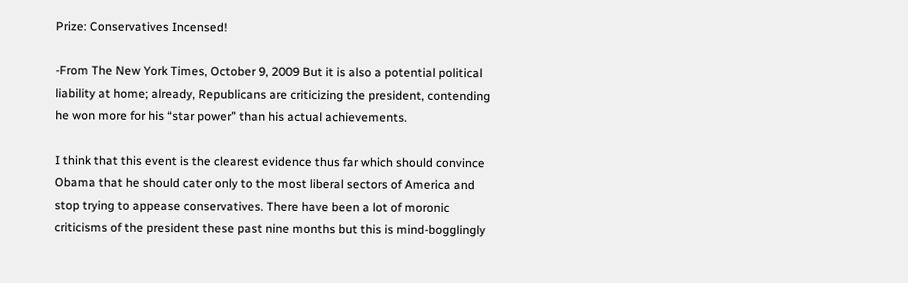Prize: Conservatives Incensed!

-From The New York Times, October 9, 2009 But it is also a potential political liability at home; already, Republicans are criticizing the president, contending he won more for his “star power” than his actual achievements.

I think that this event is the clearest evidence thus far which should convince Obama that he should cater only to the most liberal sectors of America and stop trying to appease conservatives. There have been a lot of moronic criticisms of the president these past nine months but this is mind-bogglingly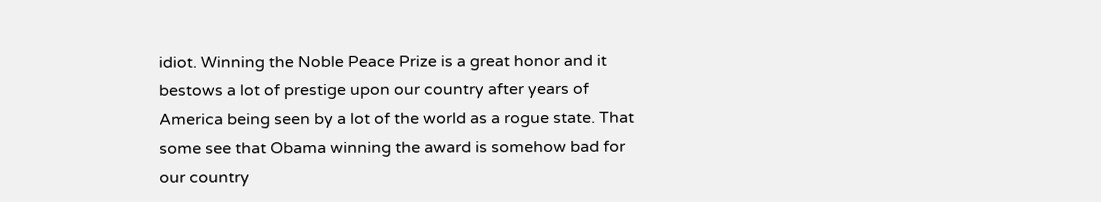idiot. Winning the Noble Peace Prize is a great honor and it bestows a lot of prestige upon our country after years of America being seen by a lot of the world as a rogue state. That some see that Obama winning the award is somehow bad for our country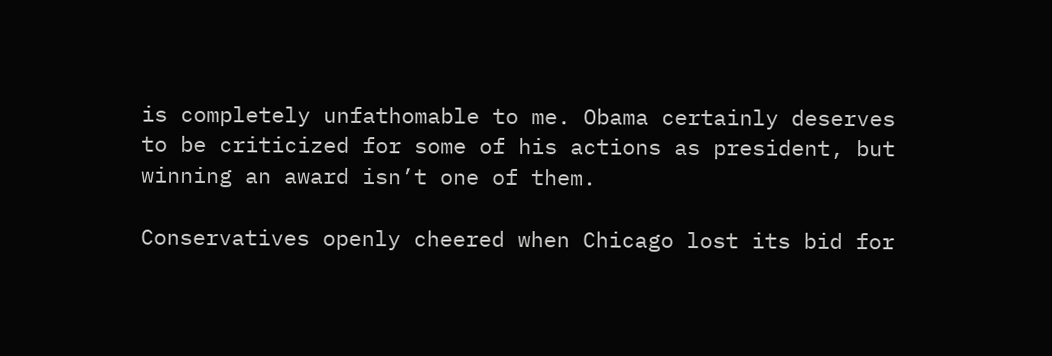is completely unfathomable to me. Obama certainly deserves to be criticized for some of his actions as president, but winning an award isn’t one of them.

Conservatives openly cheered when Chicago lost its bid for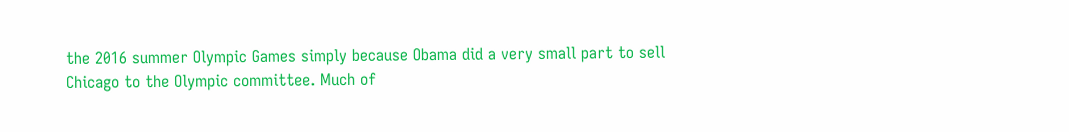the 2016 summer Olympic Games simply because Obama did a very small part to sell Chicago to the Olympic committee. Much of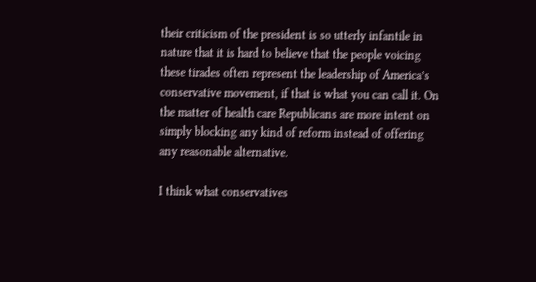their criticism of the president is so utterly infantile in nature that it is hard to believe that the people voicing these tirades often represent the leadership of America’s conservative movement, if that is what you can call it. On the matter of health care Republicans are more intent on simply blocking any kind of reform instead of offering any reasonable alternative.

I think what conservatives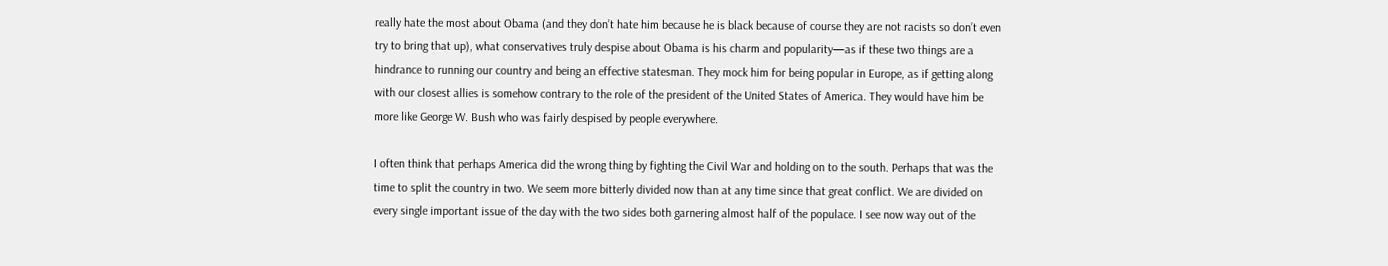really hate the most about Obama (and they don’t hate him because he is black because of course they are not racists so don’t even try to bring that up), what conservatives truly despise about Obama is his charm and popularity—as if these two things are a hindrance to running our country and being an effective statesman. They mock him for being popular in Europe, as if getting along with our closest allies is somehow contrary to the role of the president of the United States of America. They would have him be more like George W. Bush who was fairly despised by people everywhere.

I often think that perhaps America did the wrong thing by fighting the Civil War and holding on to the south. Perhaps that was the time to split the country in two. We seem more bitterly divided now than at any time since that great conflict. We are divided on every single important issue of the day with the two sides both garnering almost half of the populace. I see now way out of the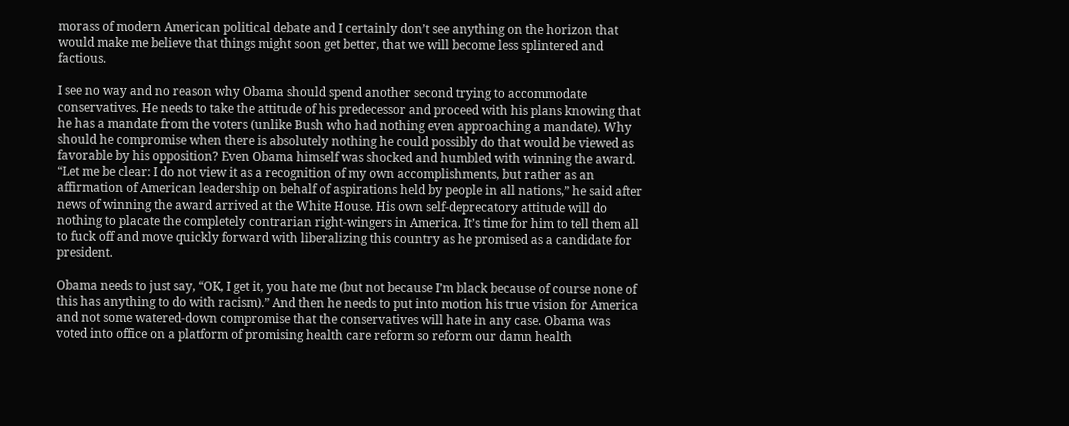morass of modern American political debate and I certainly don’t see anything on the horizon that would make me believe that things might soon get better, that we will become less splintered and factious.

I see no way and no reason why Obama should spend another second trying to accommodate conservatives. He needs to take the attitude of his predecessor and proceed with his plans knowing that he has a mandate from the voters (unlike Bush who had nothing even approaching a mandate). Why should he compromise when there is absolutely nothing he could possibly do that would be viewed as favorable by his opposition? Even Obama himself was shocked and humbled with winning the award. “Let me be clear: I do not view it as a recognition of my own accomplishments, but rather as an affirmation of American leadership on behalf of aspirations held by people in all nations,” he said after news of winning the award arrived at the White House. His own self-deprecatory attitude will do nothing to placate the completely contrarian right-wingers in America. It’s time for him to tell them all to fuck off and move quickly forward with liberalizing this country as he promised as a candidate for president.

Obama needs to just say, “OK, I get it, you hate me (but not because I’m black because of course none of this has anything to do with racism).” And then he needs to put into motion his true vision for America and not some watered-down compromise that the conservatives will hate in any case. Obama was voted into office on a platform of promising health care reform so reform our damn health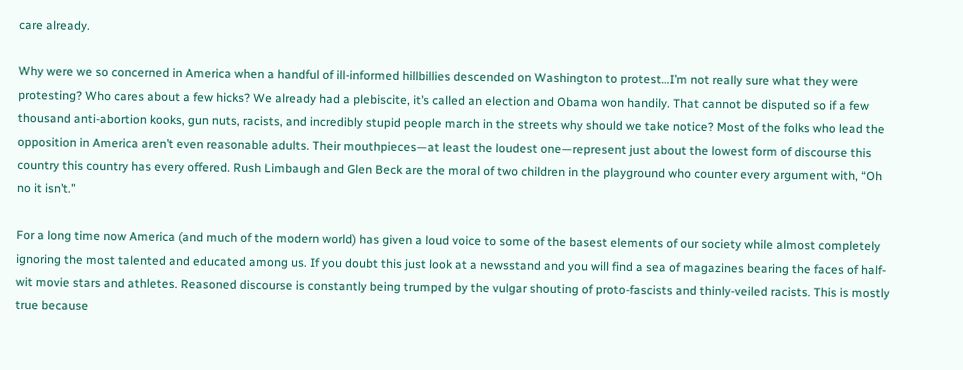care already.

Why were we so concerned in America when a handful of ill-informed hillbillies descended on Washington to protest…I’m not really sure what they were protesting? Who cares about a few hicks? We already had a plebiscite, it’s called an election and Obama won handily. That cannot be disputed so if a few thousand anti-abortion kooks, gun nuts, racists, and incredibly stupid people march in the streets why should we take notice? Most of the folks who lead the opposition in America aren’t even reasonable adults. Their mouthpieces—at least the loudest one—represent just about the lowest form of discourse this country this country has every offered. Rush Limbaugh and Glen Beck are the moral of two children in the playground who counter every argument with, “Oh no it isn’t.”

For a long time now America (and much of the modern world) has given a loud voice to some of the basest elements of our society while almost completely ignoring the most talented and educated among us. If you doubt this just look at a newsstand and you will find a sea of magazines bearing the faces of half-wit movie stars and athletes. Reasoned discourse is constantly being trumped by the vulgar shouting of proto-fascists and thinly-veiled racists. This is mostly true because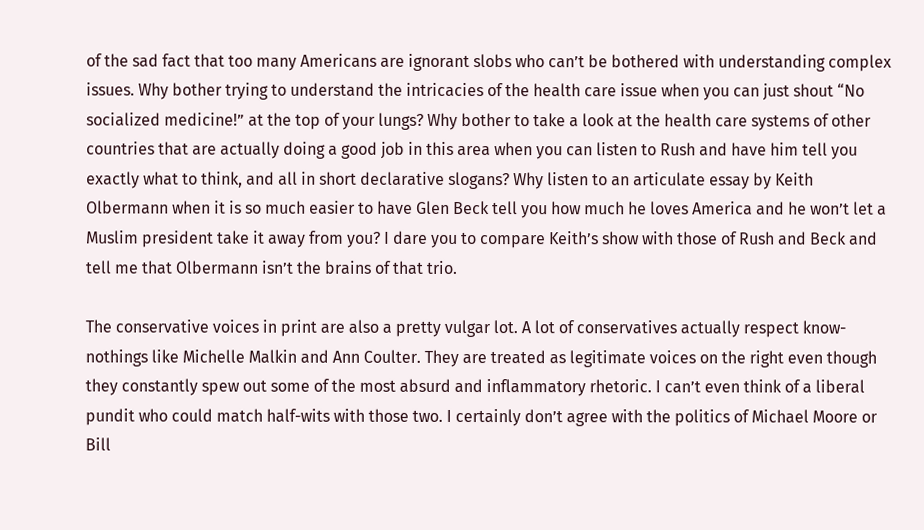of the sad fact that too many Americans are ignorant slobs who can’t be bothered with understanding complex issues. Why bother trying to understand the intricacies of the health care issue when you can just shout “No socialized medicine!” at the top of your lungs? Why bother to take a look at the health care systems of other countries that are actually doing a good job in this area when you can listen to Rush and have him tell you exactly what to think, and all in short declarative slogans? Why listen to an articulate essay by Keith Olbermann when it is so much easier to have Glen Beck tell you how much he loves America and he won’t let a Muslim president take it away from you? I dare you to compare Keith’s show with those of Rush and Beck and tell me that Olbermann isn’t the brains of that trio.

The conservative voices in print are also a pretty vulgar lot. A lot of conservatives actually respect know-nothings like Michelle Malkin and Ann Coulter. They are treated as legitimate voices on the right even though they constantly spew out some of the most absurd and inflammatory rhetoric. I can’t even think of a liberal pundit who could match half-wits with those two. I certainly don’t agree with the politics of Michael Moore or Bill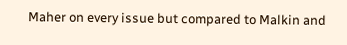Maher on every issue but compared to Malkin and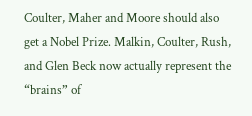Coulter, Maher and Moore should also get a Nobel Prize. Malkin, Coulter, Rush, and Glen Beck now actually represent the “brains” of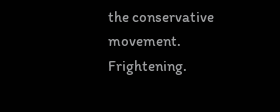the conservative movement. Frightening.